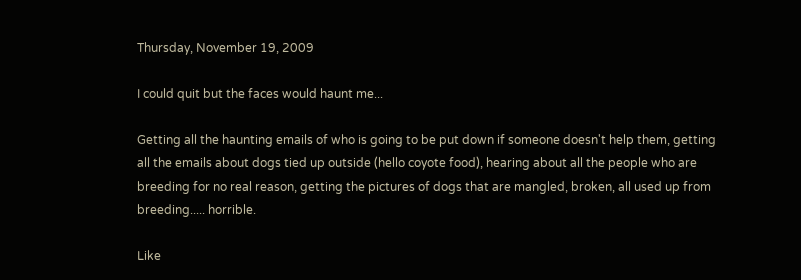Thursday, November 19, 2009

I could quit but the faces would haunt me...

Getting all the haunting emails of who is going to be put down if someone doesn't help them, getting all the emails about dogs tied up outside (hello coyote food), hearing about all the people who are breeding for no real reason, getting the pictures of dogs that are mangled, broken, all used up from breeding..... horrible.

Like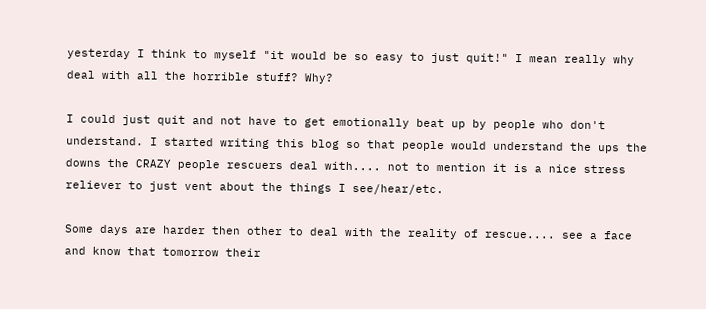yesterday I think to myself "it would be so easy to just quit!" I mean really why deal with all the horrible stuff? Why?

I could just quit and not have to get emotionally beat up by people who don't understand. I started writing this blog so that people would understand the ups the downs the CRAZY people rescuers deal with.... not to mention it is a nice stress reliever to just vent about the things I see/hear/etc.

Some days are harder then other to deal with the reality of rescue.... see a face and know that tomorrow their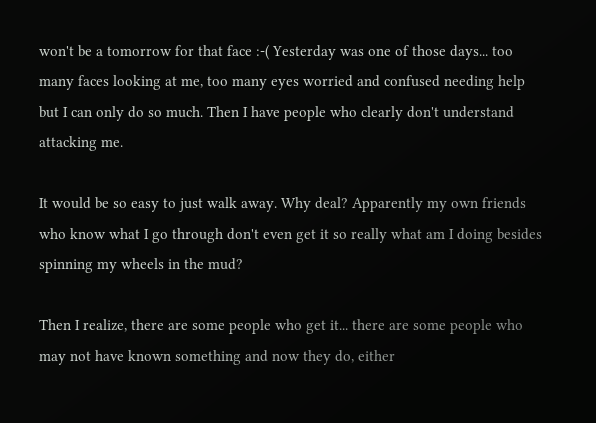won't be a tomorrow for that face :-( Yesterday was one of those days... too many faces looking at me, too many eyes worried and confused needing help but I can only do so much. Then I have people who clearly don't understand attacking me.

It would be so easy to just walk away. Why deal? Apparently my own friends who know what I go through don't even get it so really what am I doing besides spinning my wheels in the mud?

Then I realize, there are some people who get it... there are some people who may not have known something and now they do, either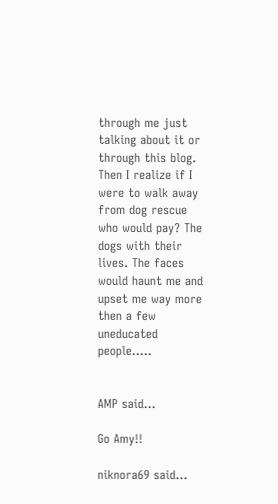through me just talking about it or through this blog. Then I realize if I were to walk away from dog rescue who would pay? The dogs with their lives. The faces would haunt me and upset me way more then a few uneducated people.....


AMP said...

Go Amy!!

niknora69 said...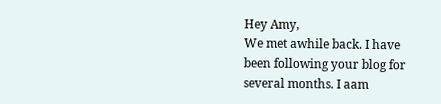Hey Amy,
We met awhile back. I have been following your blog for several months. I aam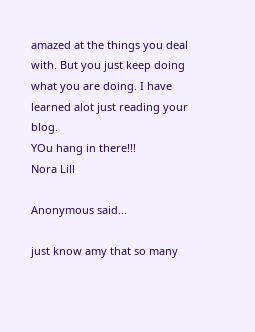amazed at the things you deal with. But you just keep doing what you are doing. I have learned alot just reading your blog.
YOu hang in there!!!
Nora Lill

Anonymous said...

just know amy that so many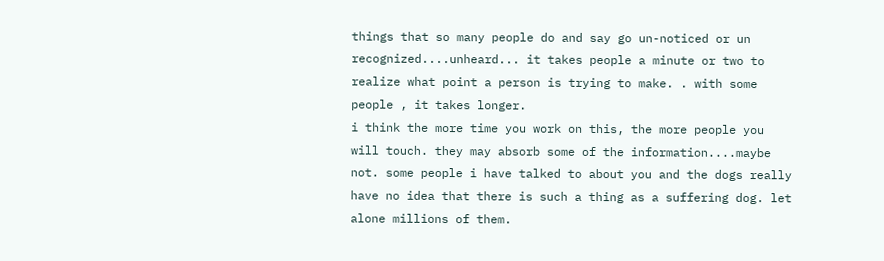things that so many people do and say go un-noticed or un recognized....unheard... it takes people a minute or two to realize what point a person is trying to make. . with some people , it takes longer.
i think the more time you work on this, the more people you will touch. they may absorb some of the information....maybe not. some people i have talked to about you and the dogs really have no idea that there is such a thing as a suffering dog. let alone millions of them.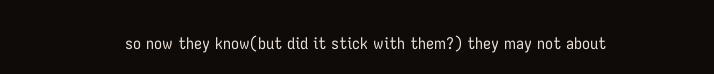so now they know(but did it stick with them?) they may not about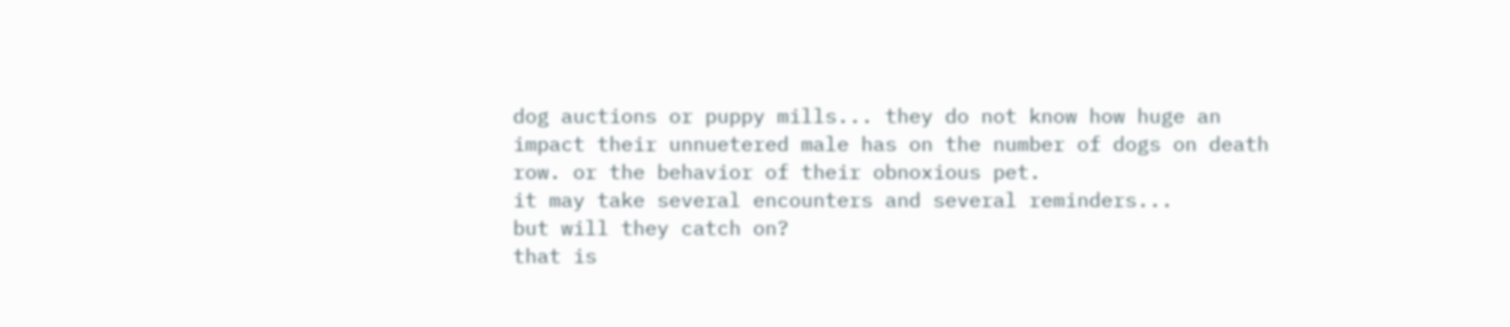dog auctions or puppy mills... they do not know how huge an impact their unnuetered male has on the number of dogs on death row. or the behavior of their obnoxious pet.
it may take several encounters and several reminders...
but will they catch on?
that is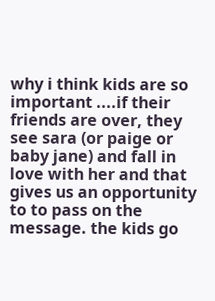why i think kids are so important ....if their friends are over, they see sara (or paige or baby jane) and fall in love with her and that gives us an opportunity to to pass on the message. the kids go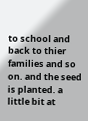to school and back to thier families and so on. and the seed is planted. a little bit at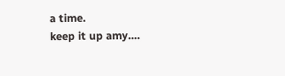a time.
keep it up amy....